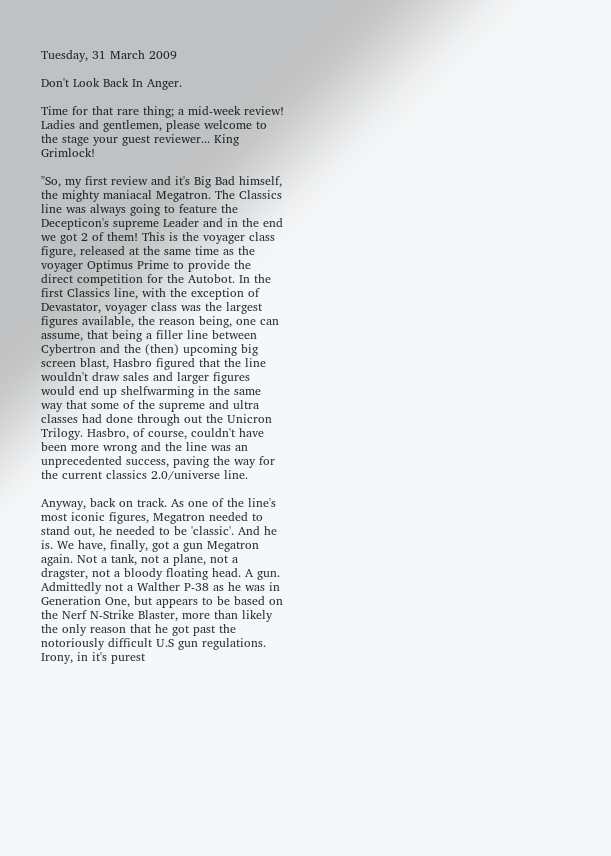Tuesday, 31 March 2009

Don't Look Back In Anger.

Time for that rare thing; a mid-week review! Ladies and gentlemen, please welcome to the stage your guest reviewer... King Grimlock!

"So, my first review and it's Big Bad himself, the mighty maniacal Megatron. The Classics line was always going to feature the Decepticon's supreme Leader and in the end we got 2 of them! This is the voyager class figure, released at the same time as the voyager Optimus Prime to provide the direct competition for the Autobot. In the first Classics line, with the exception of Devastator, voyager class was the largest figures available, the reason being, one can assume, that being a filler line between Cybertron and the (then) upcoming big screen blast, Hasbro figured that the line wouldn't draw sales and larger figures would end up shelfwarming in the same way that some of the supreme and ultra classes had done through out the Unicron Trilogy. Hasbro, of course, couldn't have been more wrong and the line was an unprecedented success, paving the way for the current classics 2.0/universe line.

Anyway, back on track. As one of the line's most iconic figures, Megatron needed to stand out, he needed to be 'classic'. And he is. We have, finally, got a gun Megatron again. Not a tank, not a plane, not a dragster, not a bloody floating head. A gun. Admittedly not a Walther P-38 as he was in Generation One, but appears to be based on the Nerf N-Strike Blaster, more than likely the only reason that he got past the notoriously difficult U.S gun regulations. Irony, in it's purest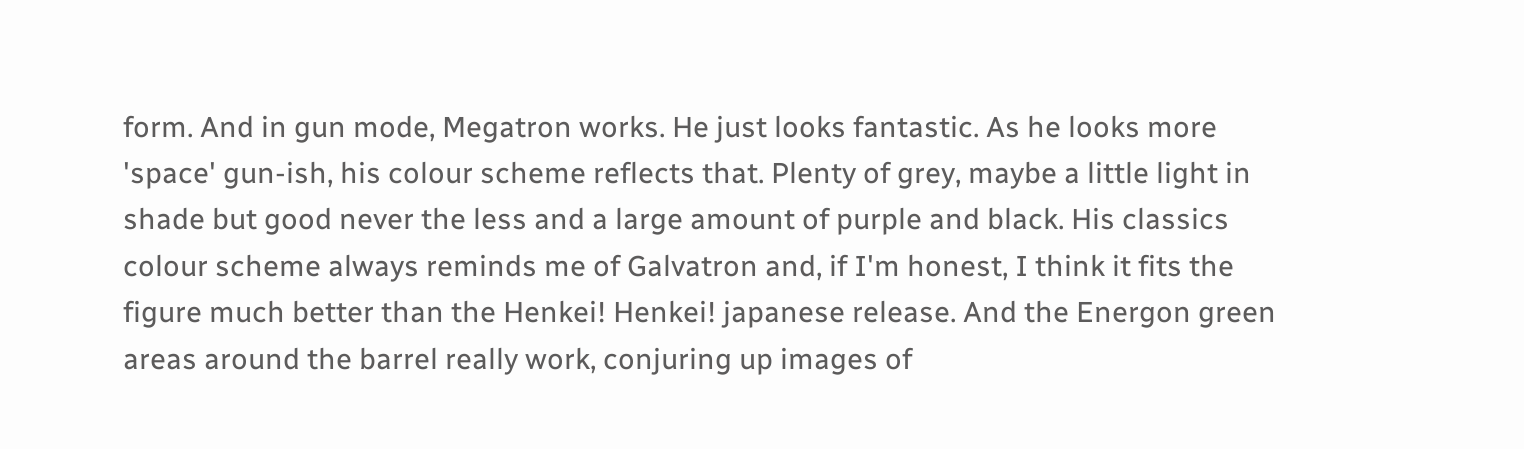form. And in gun mode, Megatron works. He just looks fantastic. As he looks more 'space' gun-ish, his colour scheme reflects that. Plenty of grey, maybe a little light in shade but good never the less and a large amount of purple and black. His classics colour scheme always reminds me of Galvatron and, if I'm honest, I think it fits the figure much better than the Henkei! Henkei! japanese release. And the Energon green areas around the barrel really work, conjuring up images of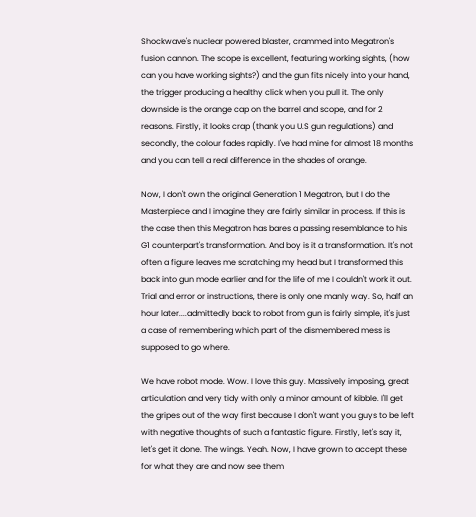Shockwave's nuclear powered blaster, crammed into Megatron's fusion cannon. The scope is excellent, featuring working sights, (how can you have working sights?) and the gun fits nicely into your hand, the trigger producing a healthy click when you pull it. The only downside is the orange cap on the barrel and scope, and for 2 reasons. Firstly, it looks crap (thank you U.S gun regulations) and secondly, the colour fades rapidly. I've had mine for almost 18 months and you can tell a real difference in the shades of orange.

Now, I don't own the original Generation 1 Megatron, but I do the Masterpiece and I imagine they are fairly similar in process. If this is the case then this Megatron has bares a passing resemblance to his G1 counterpart's transformation. And boy is it a transformation. It's not often a figure leaves me scratching my head but I transformed this back into gun mode earlier and for the life of me I couldn't work it out. Trial and error or instructions, there is only one manly way. So, half an hour later....admittedly back to robot from gun is fairly simple, it's just a case of remembering which part of the dismembered mess is supposed to go where.

We have robot mode. Wow. I love this guy. Massively imposing, great articulation and very tidy with only a minor amount of kibble. I'll get the gripes out of the way first because I don't want you guys to be left with negative thoughts of such a fantastic figure. Firstly, let's say it, let's get it done. The wings. Yeah. Now, I have grown to accept these for what they are and now see them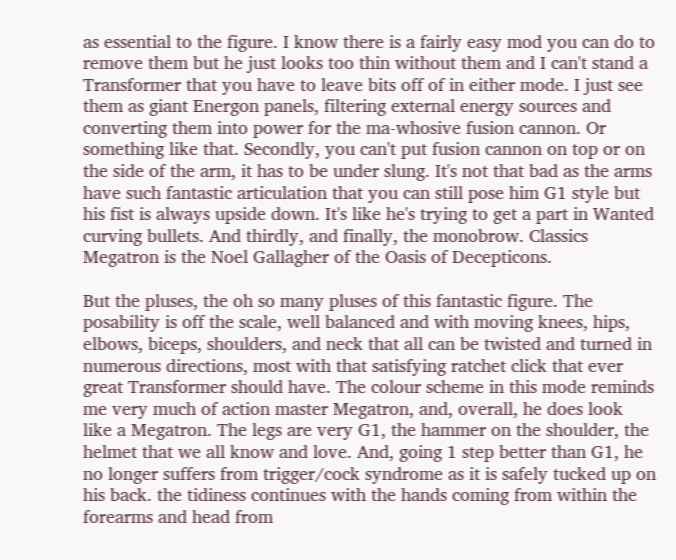as essential to the figure. I know there is a fairly easy mod you can do to remove them but he just looks too thin without them and I can't stand a Transformer that you have to leave bits off of in either mode. I just see them as giant Energon panels, filtering external energy sources and converting them into power for the ma-whosive fusion cannon. Or something like that. Secondly, you can't put fusion cannon on top or on the side of the arm, it has to be under slung. It's not that bad as the arms have such fantastic articulation that you can still pose him G1 style but his fist is always upside down. It's like he's trying to get a part in Wanted curving bullets. And thirdly, and finally, the monobrow. Classics Megatron is the Noel Gallagher of the Oasis of Decepticons.

But the pluses, the oh so many pluses of this fantastic figure. The posability is off the scale, well balanced and with moving knees, hips, elbows, biceps, shoulders, and neck that all can be twisted and turned in numerous directions, most with that satisfying ratchet click that ever great Transformer should have. The colour scheme in this mode reminds me very much of action master Megatron, and, overall, he does look like a Megatron. The legs are very G1, the hammer on the shoulder, the helmet that we all know and love. And, going 1 step better than G1, he no longer suffers from trigger/cock syndrome as it is safely tucked up on his back. the tidiness continues with the hands coming from within the forearms and head from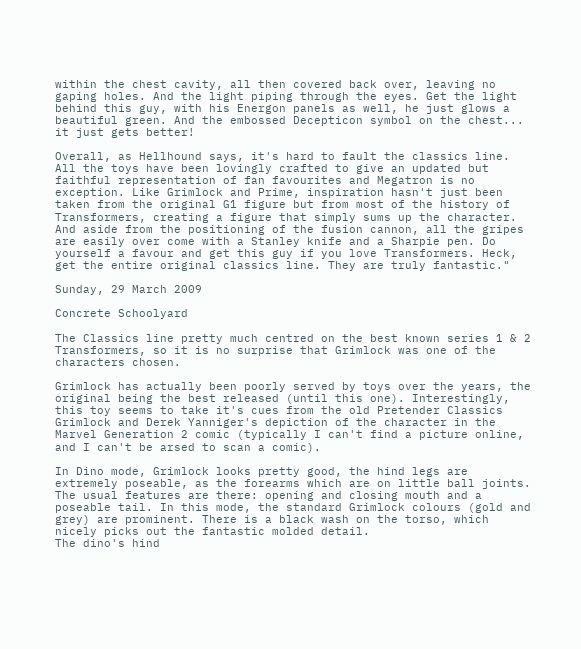within the chest cavity, all then covered back over, leaving no gaping holes. And the light piping through the eyes. Get the light behind this guy, with his Energon panels as well, he just glows a beautiful green. And the embossed Decepticon symbol on the chest... it just gets better!

Overall, as Hellhound says, it's hard to fault the classics line. All the toys have been lovingly crafted to give an updated but faithful representation of fan favourites and Megatron is no exception. Like Grimlock and Prime, inspiration hasn't just been taken from the original G1 figure but from most of the history of Transformers, creating a figure that simply sums up the character. And aside from the positioning of the fusion cannon, all the gripes are easily over come with a Stanley knife and a Sharpie pen. Do yourself a favour and get this guy if you love Transformers. Heck, get the entire original classics line. They are truly fantastic."

Sunday, 29 March 2009

Concrete Schoolyard

The Classics line pretty much centred on the best known series 1 & 2 Transformers, so it is no surprise that Grimlock was one of the characters chosen.

Grimlock has actually been poorly served by toys over the years, the original being the best released (until this one). Interestingly, this toy seems to take it's cues from the old Pretender Classics Grimlock and Derek Yanniger's depiction of the character in the Marvel Generation 2 comic (typically I can't find a picture online, and I can't be arsed to scan a comic).

In Dino mode, Grimlock looks pretty good, the hind legs are extremely poseable, as the forearms which are on little ball joints. The usual features are there: opening and closing mouth and a poseable tail. In this mode, the standard Grimlock colours (gold and grey) are prominent. There is a black wash on the torso, which nicely picks out the fantastic molded detail.
The dino's hind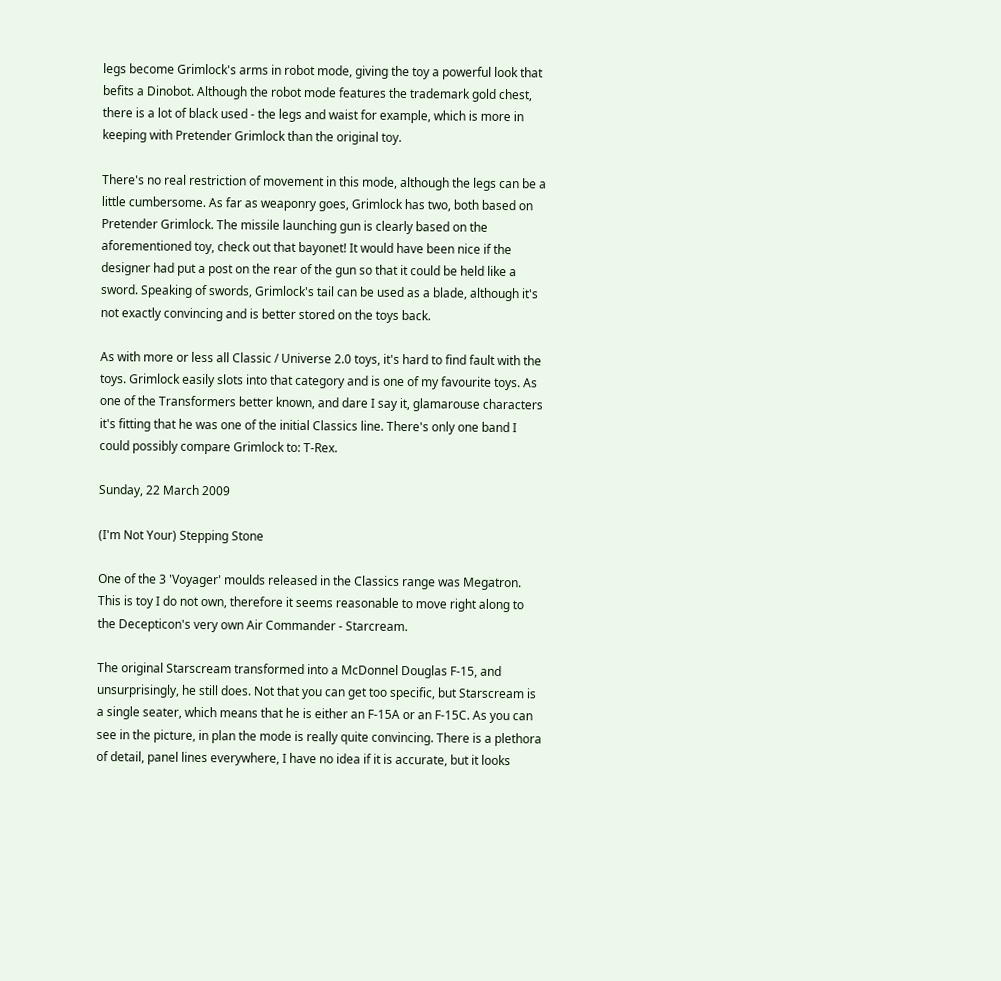legs become Grimlock's arms in robot mode, giving the toy a powerful look that befits a Dinobot. Although the robot mode features the trademark gold chest, there is a lot of black used - the legs and waist for example, which is more in keeping with Pretender Grimlock than the original toy.

There's no real restriction of movement in this mode, although the legs can be a little cumbersome. As far as weaponry goes, Grimlock has two, both based on Pretender Grimlock. The missile launching gun is clearly based on the aforementioned toy, check out that bayonet! It would have been nice if the designer had put a post on the rear of the gun so that it could be held like a sword. Speaking of swords, Grimlock's tail can be used as a blade, although it's not exactly convincing and is better stored on the toys back.

As with more or less all Classic / Universe 2.0 toys, it's hard to find fault with the toys. Grimlock easily slots into that category and is one of my favourite toys. As one of the Transformers better known, and dare I say it, glamarouse characters it's fitting that he was one of the initial Classics line. There's only one band I could possibly compare Grimlock to: T-Rex.

Sunday, 22 March 2009

(I'm Not Your) Stepping Stone

One of the 3 'Voyager' moulds released in the Classics range was Megatron. This is toy I do not own, therefore it seems reasonable to move right along to the Decepticon's very own Air Commander - Starcream.

The original Starscream transformed into a McDonnel Douglas F-15, and unsurprisingly, he still does. Not that you can get too specific, but Starscream is a single seater, which means that he is either an F-15A or an F-15C. As you can see in the picture, in plan the mode is really quite convincing. There is a plethora of detail, panel lines everywhere, I have no idea if it is accurate, but it looks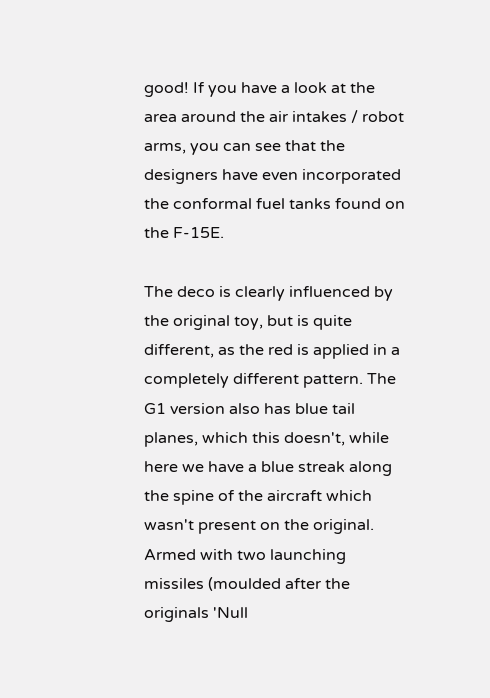good! If you have a look at the area around the air intakes / robot arms, you can see that the designers have even incorporated the conformal fuel tanks found on the F-15E.

The deco is clearly influenced by the original toy, but is quite different, as the red is applied in a completely different pattern. The G1 version also has blue tail planes, which this doesn't, while here we have a blue streak along the spine of the aircraft which wasn't present on the original. Armed with two launching missiles (moulded after the originals 'Null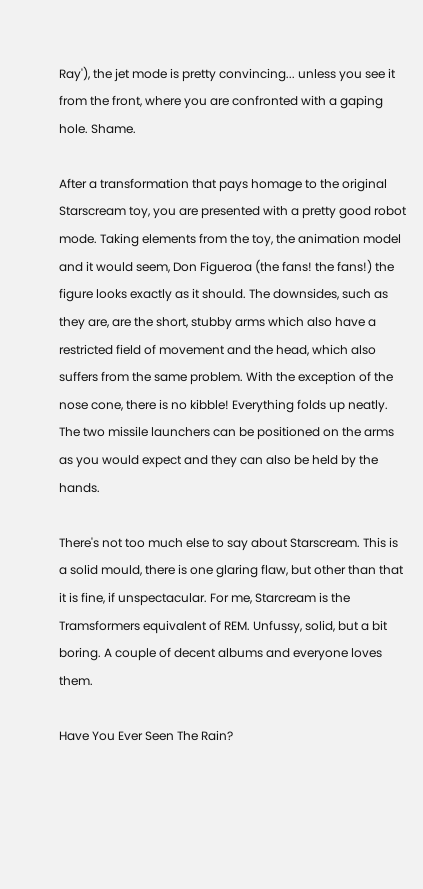Ray'), the jet mode is pretty convincing... unless you see it from the front, where you are confronted with a gaping hole. Shame.

After a transformation that pays homage to the original Starscream toy, you are presented with a pretty good robot mode. Taking elements from the toy, the animation model and it would seem, Don Figueroa (the fans! the fans!) the figure looks exactly as it should. The downsides, such as they are, are the short, stubby arms which also have a restricted field of movement and the head, which also suffers from the same problem. With the exception of the nose cone, there is no kibble! Everything folds up neatly. The two missile launchers can be positioned on the arms as you would expect and they can also be held by the hands.

There's not too much else to say about Starscream. This is a solid mould, there is one glaring flaw, but other than that it is fine, if unspectacular. For me, Starcream is the Tramsformers equivalent of REM. Unfussy, solid, but a bit boring. A couple of decent albums and everyone loves them.

Have You Ever Seen The Rain?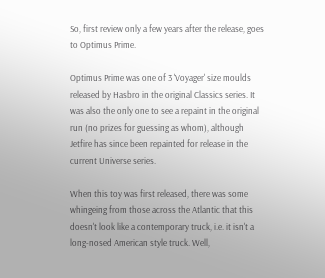So, first review only a few years after the release, goes to Optimus Prime.

Optimus Prime was one of 3 'Voyager' size moulds released by Hasbro in the original Classics series. It was also the only one to see a repaint in the original run (no prizes for guessing as whom), although Jetfire has since been repainted for release in the current Universe series.

When this toy was first released, there was some whingeing from those across the Atlantic that this doesn't look like a contemporary truck, i.e. it isn't a long-nosed American style truck. Well,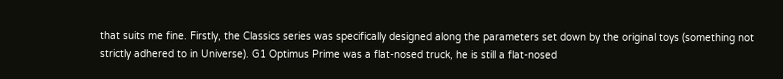that suits me fine. Firstly, the Classics series was specifically designed along the parameters set down by the original toys (something not strictly adhered to in Universe). G1 Optimus Prime was a flat-nosed truck, he is still a flat-nosed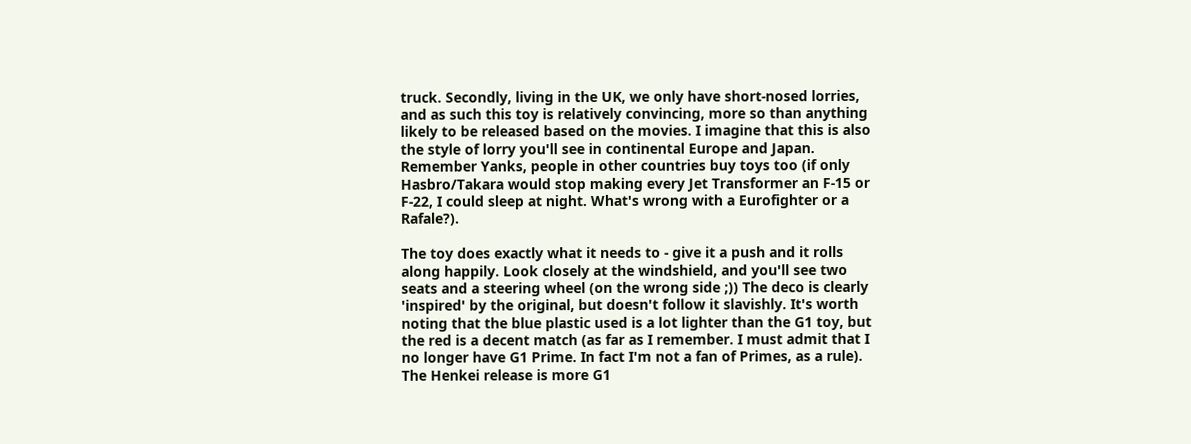truck. Secondly, living in the UK, we only have short-nosed lorries, and as such this toy is relatively convincing, more so than anything likely to be released based on the movies. I imagine that this is also the style of lorry you'll see in continental Europe and Japan. Remember Yanks, people in other countries buy toys too (if only Hasbro/Takara would stop making every Jet Transformer an F-15 or F-22, I could sleep at night. What's wrong with a Eurofighter or a Rafale?).

The toy does exactly what it needs to - give it a push and it rolls along happily. Look closely at the windshield, and you'll see two seats and a steering wheel (on the wrong side ;)) The deco is clearly 'inspired' by the original, but doesn't follow it slavishly. It's worth noting that the blue plastic used is a lot lighter than the G1 toy, but the red is a decent match (as far as I remember. I must admit that I no longer have G1 Prime. In fact I'm not a fan of Primes, as a rule). The Henkei release is more G1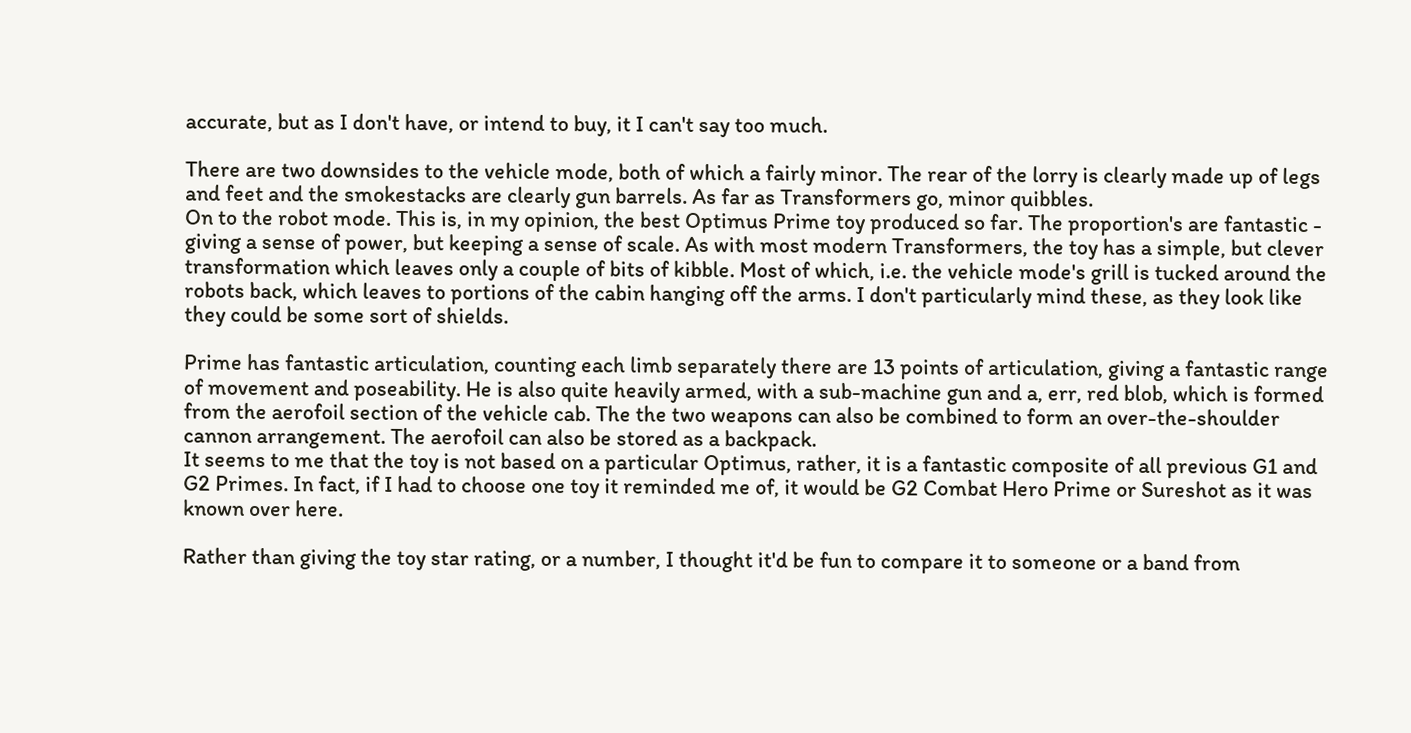accurate, but as I don't have, or intend to buy, it I can't say too much.

There are two downsides to the vehicle mode, both of which a fairly minor. The rear of the lorry is clearly made up of legs and feet and the smokestacks are clearly gun barrels. As far as Transformers go, minor quibbles.
On to the robot mode. This is, in my opinion, the best Optimus Prime toy produced so far. The proportion's are fantastic - giving a sense of power, but keeping a sense of scale. As with most modern Transformers, the toy has a simple, but clever transformation which leaves only a couple of bits of kibble. Most of which, i.e. the vehicle mode's grill is tucked around the robots back, which leaves to portions of the cabin hanging off the arms. I don't particularly mind these, as they look like they could be some sort of shields.

Prime has fantastic articulation, counting each limb separately there are 13 points of articulation, giving a fantastic range of movement and poseability. He is also quite heavily armed, with a sub-machine gun and a, err, red blob, which is formed from the aerofoil section of the vehicle cab. The the two weapons can also be combined to form an over-the-shoulder cannon arrangement. The aerofoil can also be stored as a backpack.
It seems to me that the toy is not based on a particular Optimus, rather, it is a fantastic composite of all previous G1 and G2 Primes. In fact, if I had to choose one toy it reminded me of, it would be G2 Combat Hero Prime or Sureshot as it was known over here.

Rather than giving the toy star rating, or a number, I thought it'd be fun to compare it to someone or a band from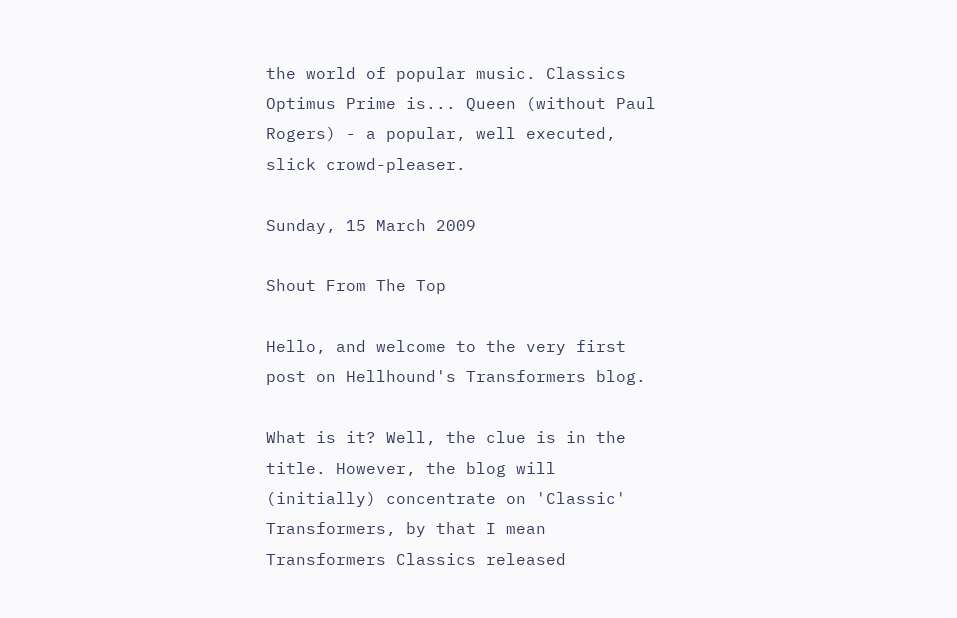the world of popular music. Classics Optimus Prime is... Queen (without Paul Rogers) - a popular, well executed, slick crowd-pleaser.

Sunday, 15 March 2009

Shout From The Top

Hello, and welcome to the very first post on Hellhound's Transformers blog.

What is it? Well, the clue is in the title. However, the blog will (initially) concentrate on 'Classic' Transformers, by that I mean Transformers Classics released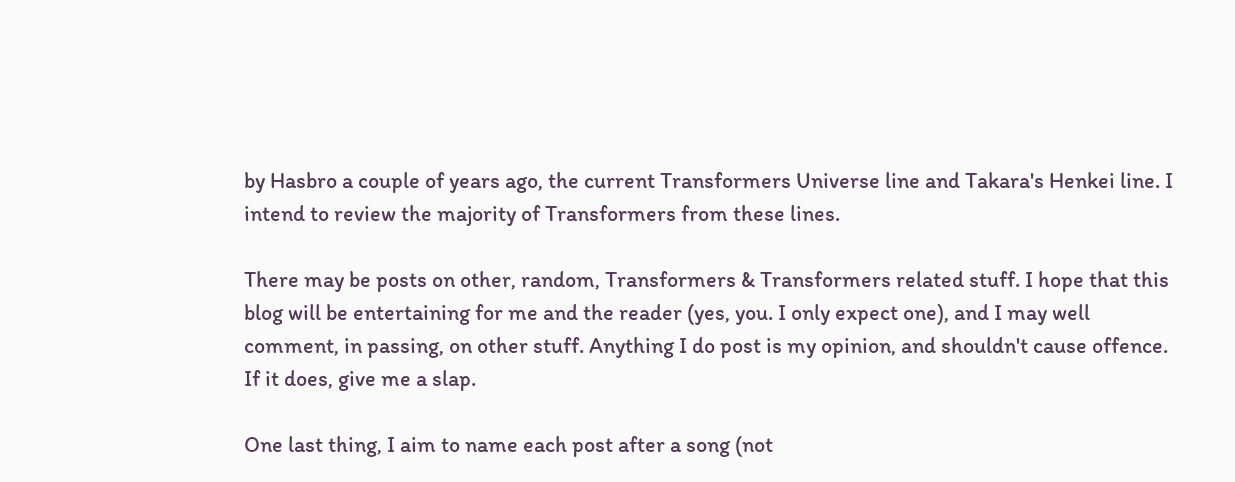by Hasbro a couple of years ago, the current Transformers Universe line and Takara's Henkei line. I intend to review the majority of Transformers from these lines.

There may be posts on other, random, Transformers & Transformers related stuff. I hope that this blog will be entertaining for me and the reader (yes, you. I only expect one), and I may well comment, in passing, on other stuff. Anything I do post is my opinion, and shouldn't cause offence. If it does, give me a slap.

One last thing, I aim to name each post after a song (not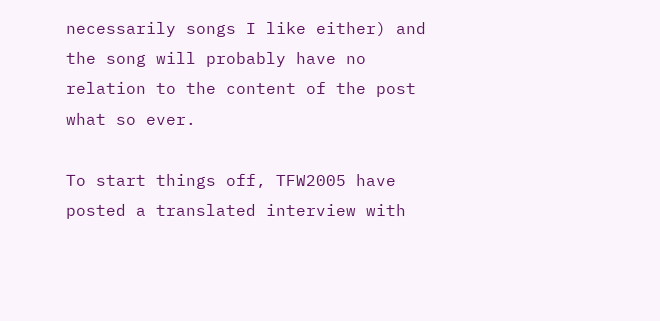necessarily songs I like either) and the song will probably have no relation to the content of the post what so ever.

To start things off, TFW2005 have posted a translated interview with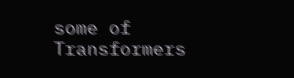some of Transformers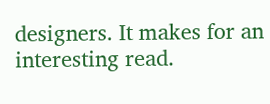designers. It makes for an interesting read.